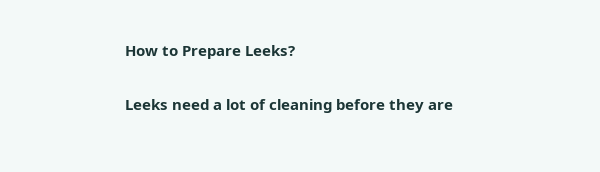How to Prepare Leeks?

Leeks need a lot of cleaning before they are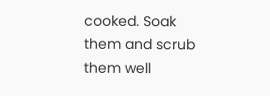cooked. Soak them and scrub them well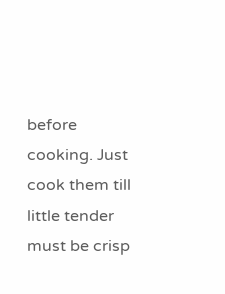before cooking. Just cook them till little tender must be crisp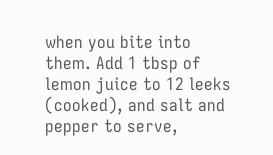when you bite into them. Add 1 tbsp of lemon juice to 12 leeks (cooked), and salt and pepper to serve,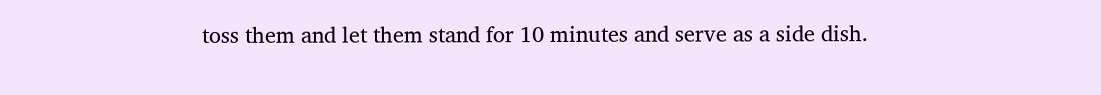toss them and let them stand for 10 minutes and serve as a side dish.